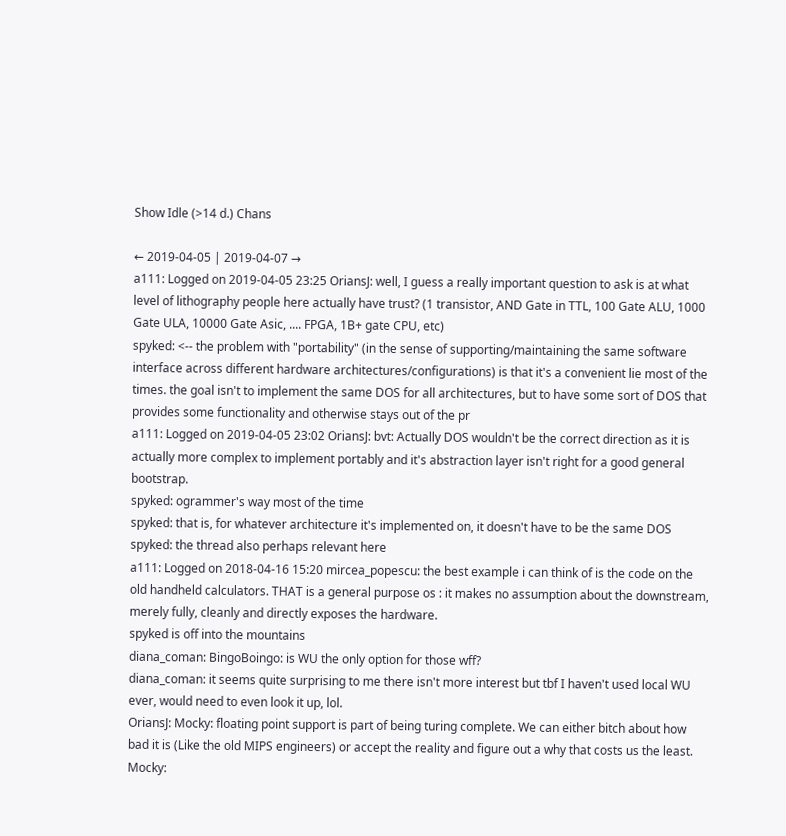Show Idle (>14 d.) Chans

← 2019-04-05 | 2019-04-07 →
a111: Logged on 2019-04-05 23:25 OriansJ: well, I guess a really important question to ask is at what level of lithography people here actually have trust? (1 transistor, AND Gate in TTL, 100 Gate ALU, 1000 Gate ULA, 10000 Gate Asic, .... FPGA, 1B+ gate CPU, etc)
spyked: <-- the problem with "portability" (in the sense of supporting/maintaining the same software interface across different hardware architectures/configurations) is that it's a convenient lie most of the times. the goal isn't to implement the same DOS for all architectures, but to have some sort of DOS that provides some functionality and otherwise stays out of the pr
a111: Logged on 2019-04-05 23:02 OriansJ: bvt: Actually DOS wouldn't be the correct direction as it is actually more complex to implement portably and it's abstraction layer isn't right for a good general bootstrap.
spyked: ogrammer's way most of the time
spyked: that is, for whatever architecture it's implemented on, it doesn't have to be the same DOS
spyked: the thread also perhaps relevant here
a111: Logged on 2018-04-16 15:20 mircea_popescu: the best example i can think of is the code on the old handheld calculators. THAT is a general purpose os : it makes no assumption about the downstream, merely fully, cleanly and directly exposes the hardware.
spyked is off into the mountains
diana_coman: BingoBoingo: is WU the only option for those wff?
diana_coman: it seems quite surprising to me there isn't more interest but tbf I haven't used local WU ever, would need to even look it up, lol.
OriansJ: Mocky: floating point support is part of being turing complete. We can either bitch about how bad it is (Like the old MIPS engineers) or accept the reality and figure out a why that costs us the least.
Mocky: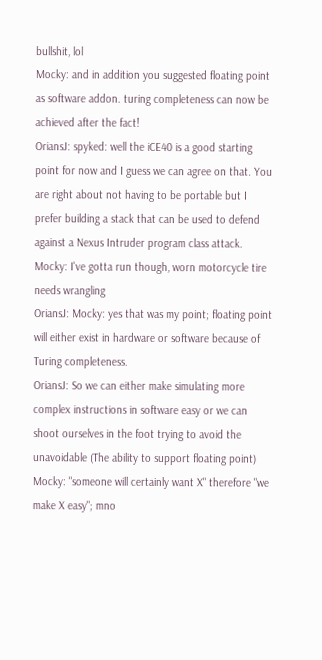bullshit, lol
Mocky: and in addition you suggested floating point as software addon. turing completeness can now be achieved after the fact!
OriansJ: spyked: well the iCE40 is a good starting point for now and I guess we can agree on that. You are right about not having to be portable but I prefer building a stack that can be used to defend against a Nexus Intruder program class attack.
Mocky: I've gotta run though, worn motorcycle tire needs wrangling
OriansJ: Mocky: yes that was my point; floating point will either exist in hardware or software because of Turing completeness.
OriansJ: So we can either make simulating more complex instructions in software easy or we can shoot ourselves in the foot trying to avoid the unavoidable (The ability to support floating point)
Mocky: "someone will certainly want X" therefore "we make X easy"; mno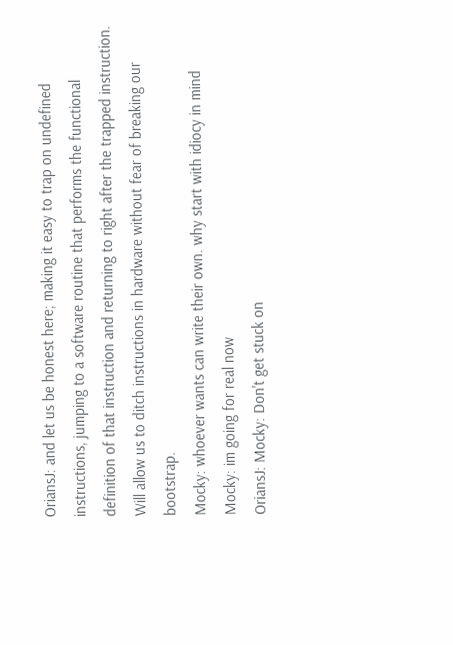OriansJ: and let us be honest here; making it easy to trap on undefined instructions, jumping to a software routine that performs the functional definition of that instruction and returning to right after the trapped instruction. Will allow us to ditch instructions in hardware without fear of breaking our bootstrap.
Mocky: whoever wants can write their own. why start with idiocy in mind
Mocky: im going for real now
OriansJ: Mocky: Don't get stuck on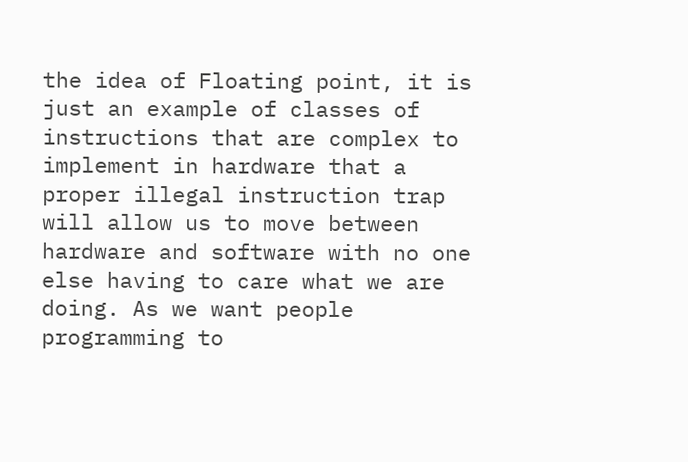the idea of Floating point, it is just an example of classes of instructions that are complex to implement in hardware that a proper illegal instruction trap will allow us to move between hardware and software with no one else having to care what we are doing. As we want people programming to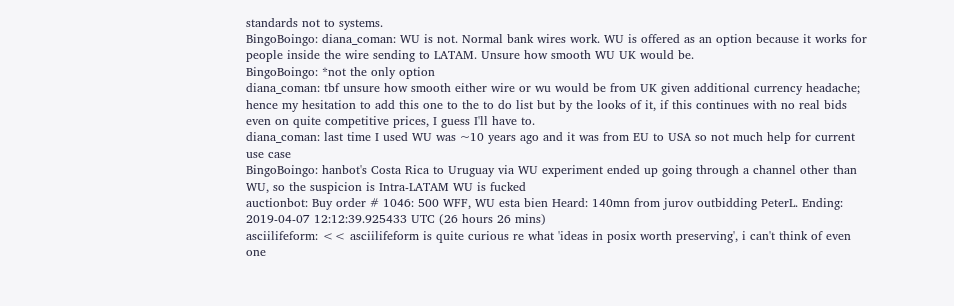standards not to systems.
BingoBoingo: diana_coman: WU is not. Normal bank wires work. WU is offered as an option because it works for people inside the wire sending to LATAM. Unsure how smooth WU UK would be.
BingoBoingo: *not the only option
diana_coman: tbf unsure how smooth either wire or wu would be from UK given additional currency headache; hence my hesitation to add this one to the to do list but by the looks of it, if this continues with no real bids even on quite competitive prices, I guess I'll have to.
diana_coman: last time I used WU was ~10 years ago and it was from EU to USA so not much help for current use case
BingoBoingo: hanbot's Costa Rica to Uruguay via WU experiment ended up going through a channel other than WU, so the suspicion is Intra-LATAM WU is fucked
auctionbot: Buy order # 1046: 500 WFF, WU esta bien Heard: 140mn from jurov outbidding PeterL. Ending: 2019-04-07 12:12:39.925433 UTC (26 hours 26 mins)
asciilifeform: << asciilifeform is quite curious re what 'ideas in posix worth preserving', i can't think of even one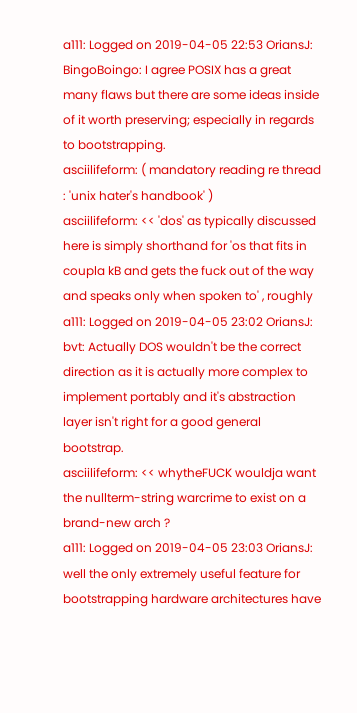a111: Logged on 2019-04-05 22:53 OriansJ: BingoBoingo: I agree POSIX has a great many flaws but there are some ideas inside of it worth preserving; especially in regards to bootstrapping.
asciilifeform: ( mandatory reading re thread : 'unix hater's handbook' )
asciilifeform: << 'dos' as typically discussed here is simply shorthand for 'os that fits in coupla kB and gets the fuck out of the way and speaks only when spoken to' , roughly
a111: Logged on 2019-04-05 23:02 OriansJ: bvt: Actually DOS wouldn't be the correct direction as it is actually more complex to implement portably and it's abstraction layer isn't right for a good general bootstrap.
asciilifeform: << whytheFUCK wouldja want the nullterm-string warcrime to exist on a brand-new arch ?
a111: Logged on 2019-04-05 23:03 OriansJ: well the only extremely useful feature for bootstrapping hardware architectures have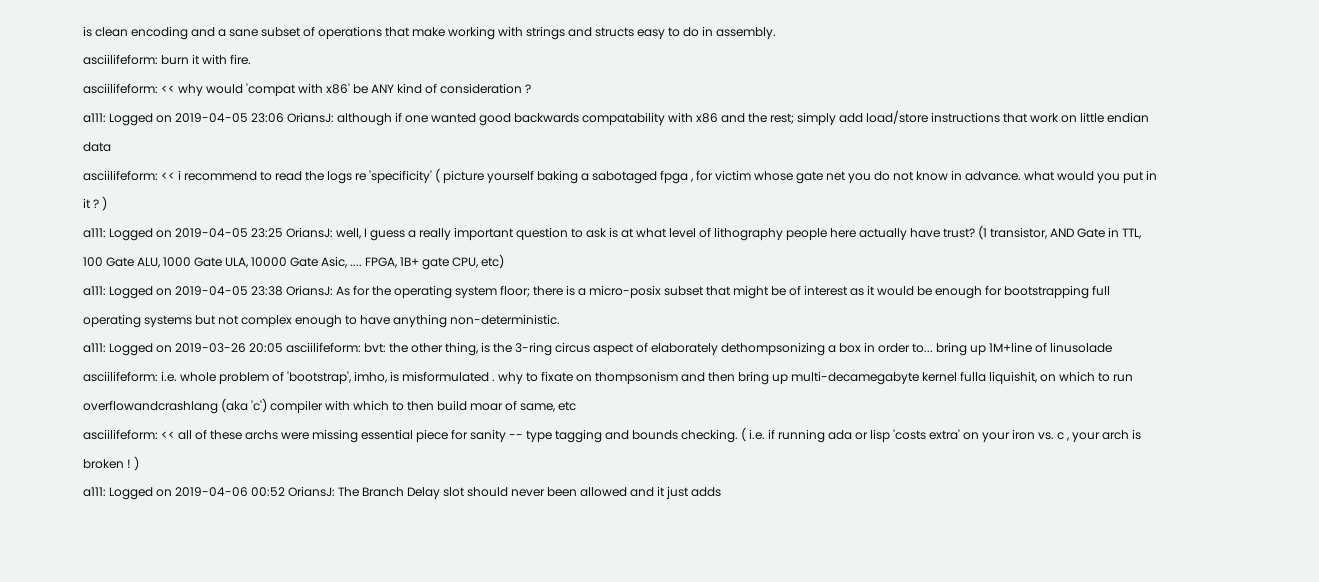is clean encoding and a sane subset of operations that make working with strings and structs easy to do in assembly.
asciilifeform: burn it with fire.
asciilifeform: << why would 'compat with x86' be ANY kind of consideration ?
a111: Logged on 2019-04-05 23:06 OriansJ: although if one wanted good backwards compatability with x86 and the rest; simply add load/store instructions that work on little endian data
asciilifeform: << i recommend to read the logs re 'specificity' ( picture yourself baking a sabotaged fpga , for victim whose gate net you do not know in advance. what would you put in it ? )
a111: Logged on 2019-04-05 23:25 OriansJ: well, I guess a really important question to ask is at what level of lithography people here actually have trust? (1 transistor, AND Gate in TTL, 100 Gate ALU, 1000 Gate ULA, 10000 Gate Asic, .... FPGA, 1B+ gate CPU, etc)
a111: Logged on 2019-04-05 23:38 OriansJ: As for the operating system floor; there is a micro-posix subset that might be of interest as it would be enough for bootstrapping full operating systems but not complex enough to have anything non-deterministic.
a111: Logged on 2019-03-26 20:05 asciilifeform: bvt: the other thing, is the 3-ring circus aspect of elaborately dethompsonizing a box in order to... bring up 1M+line of linusolade
asciilifeform: i.e. whole problem of 'bootstrap', imho, is misformulated . why to fixate on thompsonism and then bring up multi-decamegabyte kernel fulla liquishit, on which to run overflowandcrashlang (aka 'c') compiler with which to then build moar of same, etc
asciilifeform: << all of these archs were missing essential piece for sanity -- type tagging and bounds checking. ( i.e. if running ada or lisp 'costs extra' on your iron vs. c , your arch is broken ! )
a111: Logged on 2019-04-06 00:52 OriansJ: The Branch Delay slot should never been allowed and it just adds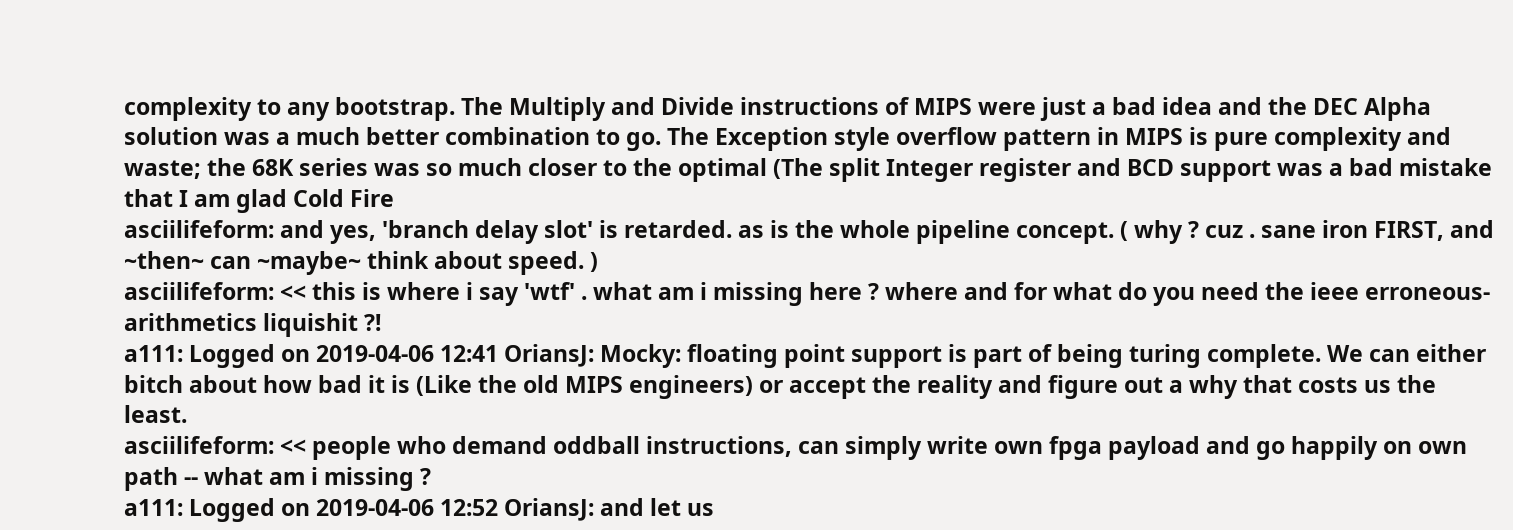complexity to any bootstrap. The Multiply and Divide instructions of MIPS were just a bad idea and the DEC Alpha solution was a much better combination to go. The Exception style overflow pattern in MIPS is pure complexity and waste; the 68K series was so much closer to the optimal (The split Integer register and BCD support was a bad mistake that I am glad Cold Fire
asciilifeform: and yes, 'branch delay slot' is retarded. as is the whole pipeline concept. ( why ? cuz . sane iron FIRST, and ~then~ can ~maybe~ think about speed. )
asciilifeform: << this is where i say 'wtf' . what am i missing here ? where and for what do you need the ieee erroneous-arithmetics liquishit ?!
a111: Logged on 2019-04-06 12:41 OriansJ: Mocky: floating point support is part of being turing complete. We can either bitch about how bad it is (Like the old MIPS engineers) or accept the reality and figure out a why that costs us the least.
asciilifeform: << people who demand oddball instructions, can simply write own fpga payload and go happily on own path -- what am i missing ?
a111: Logged on 2019-04-06 12:52 OriansJ: and let us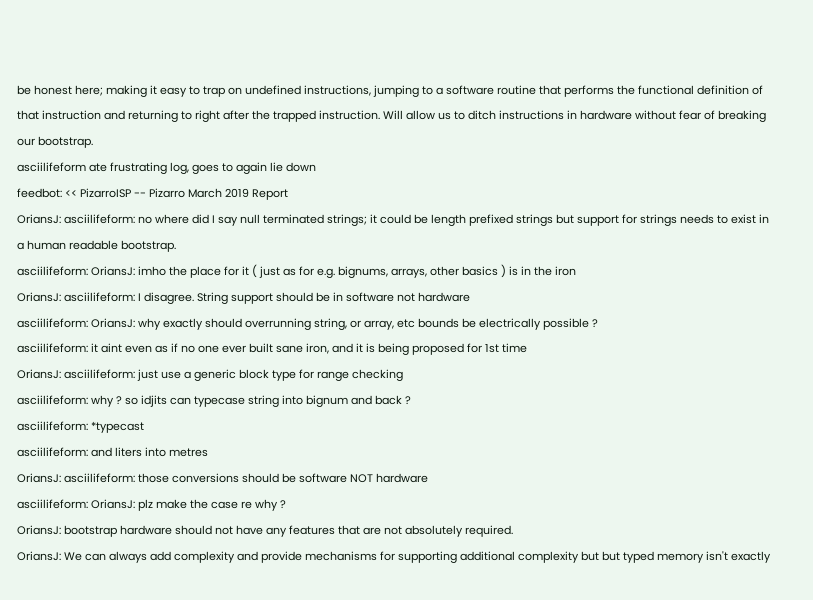be honest here; making it easy to trap on undefined instructions, jumping to a software routine that performs the functional definition of that instruction and returning to right after the trapped instruction. Will allow us to ditch instructions in hardware without fear of breaking our bootstrap.
asciilifeform ate frustrating log, goes to again lie down
feedbot: << PizarroISP -- Pizarro March 2019 Report
OriansJ: asciilifeform: no where did I say null terminated strings; it could be length prefixed strings but support for strings needs to exist in a human readable bootstrap.
asciilifeform: OriansJ: imho the place for it ( just as for e.g. bignums, arrays, other basics ) is in the iron
OriansJ: asciilifeform: I disagree. String support should be in software not hardware
asciilifeform: OriansJ: why exactly should overrunning string, or array, etc bounds be electrically possible ?
asciilifeform: it aint even as if no one ever built sane iron, and it is being proposed for 1st time
OriansJ: asciilifeform: just use a generic block type for range checking
asciilifeform: why ? so idjits can typecase string into bignum and back ?
asciilifeform: *typecast
asciilifeform: and liters into metres
OriansJ: asciilifeform: those conversions should be software NOT hardware
asciilifeform: OriansJ: plz make the case re why ?
OriansJ: bootstrap hardware should not have any features that are not absolutely required.
OriansJ: We can always add complexity and provide mechanisms for supporting additional complexity but but typed memory isn't exactly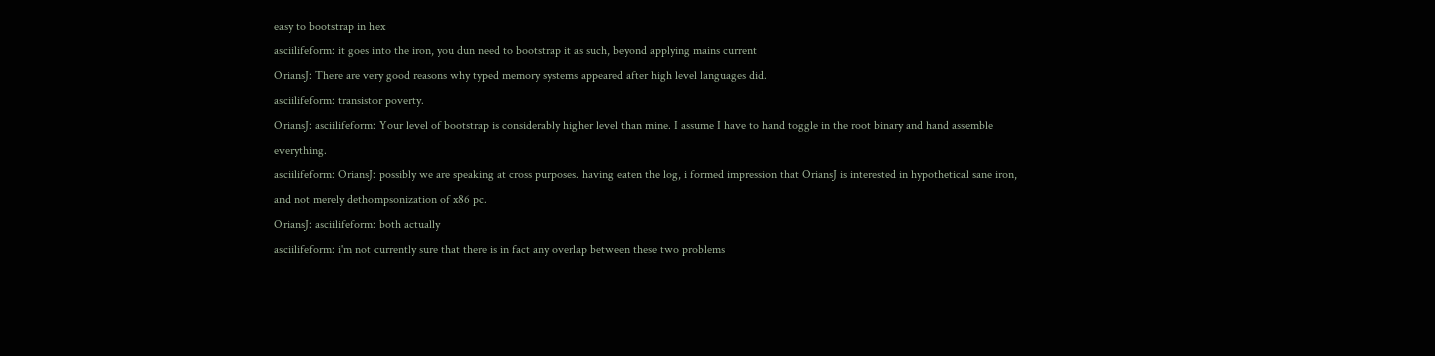easy to bootstrap in hex
asciilifeform: it goes into the iron, you dun need to bootstrap it as such, beyond applying mains current
OriansJ: There are very good reasons why typed memory systems appeared after high level languages did.
asciilifeform: transistor poverty.
OriansJ: asciilifeform: Your level of bootstrap is considerably higher level than mine. I assume I have to hand toggle in the root binary and hand assemble everything.
asciilifeform: OriansJ: possibly we are speaking at cross purposes. having eaten the log, i formed impression that OriansJ is interested in hypothetical sane iron, and not merely dethompsonization of x86 pc.
OriansJ: asciilifeform: both actually
asciilifeform: i'm not currently sure that there is in fact any overlap between these two problems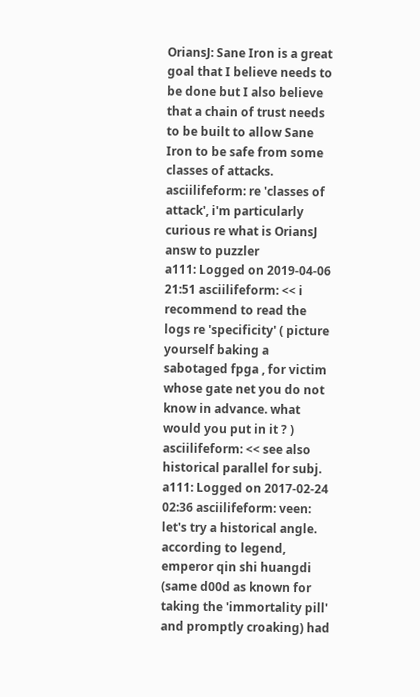OriansJ: Sane Iron is a great goal that I believe needs to be done but I also believe that a chain of trust needs to be built to allow Sane Iron to be safe from some classes of attacks.
asciilifeform: re 'classes of attack', i'm particularly curious re what is OriansJ answ to puzzler
a111: Logged on 2019-04-06 21:51 asciilifeform: << i recommend to read the logs re 'specificity' ( picture yourself baking a sabotaged fpga , for victim whose gate net you do not know in advance. what would you put in it ? )
asciilifeform: << see also historical parallel for subj.
a111: Logged on 2017-02-24 02:36 asciilifeform: veen: let's try a historical angle. according to legend, emperor qin shi huangdi (same d00d as known for taking the 'immortality pill' and promptly croaking) had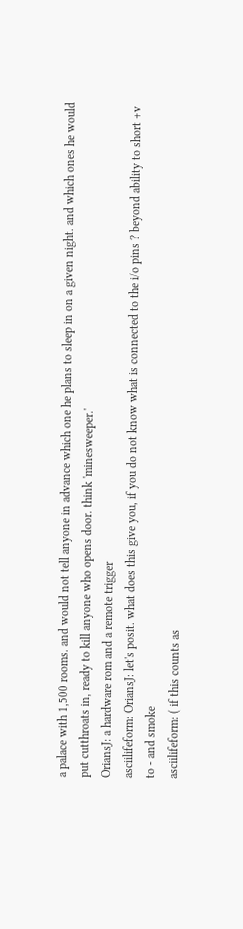a palace with 1,500 rooms. and would not tell anyone in advance which one he plans to sleep in on a given night. and which ones he would put cutthroats in, ready to kill anyone who opens door. think 'minesweeper.'
OriansJ: a hardware rom and a remote trigger
asciilifeform: OriansJ: let's posit. what does this give you, if you do not know what is connected to the i/o pins ? beyond ability to short +v to - and smoke
asciilifeform: ( if this counts as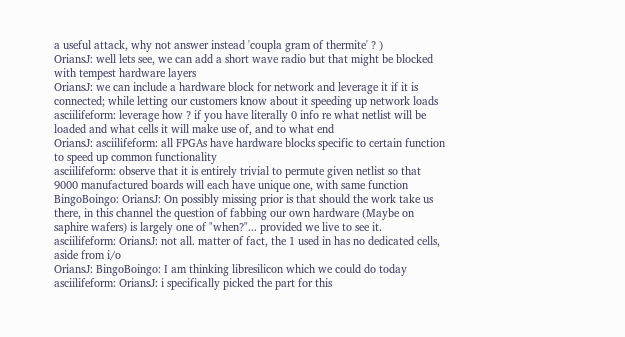a useful attack, why not answer instead 'coupla gram of thermite' ? )
OriansJ: well lets see, we can add a short wave radio but that might be blocked with tempest hardware layers
OriansJ: we can include a hardware block for network and leverage it if it is connected; while letting our customers know about it speeding up network loads
asciilifeform: leverage how ? if you have literally 0 info re what netlist will be loaded and what cells it will make use of, and to what end
OriansJ: asciilifeform: all FPGAs have hardware blocks specific to certain function to speed up common functionality
asciilifeform: observe that it is entirely trivial to permute given netlist so that 9000 manufactured boards will each have unique one, with same function
BingoBoingo: OriansJ: On possibly missing prior is that should the work take us there, in this channel the question of fabbing our own hardware (Maybe on saphire wafers) is largely one of "when?"... provided we live to see it.
asciilifeform: OriansJ: not all. matter of fact, the 1 used in has no dedicated cells, aside from i/o
OriansJ: BingoBoingo: I am thinking libresilicon which we could do today
asciilifeform: OriansJ: i specifically picked the part for this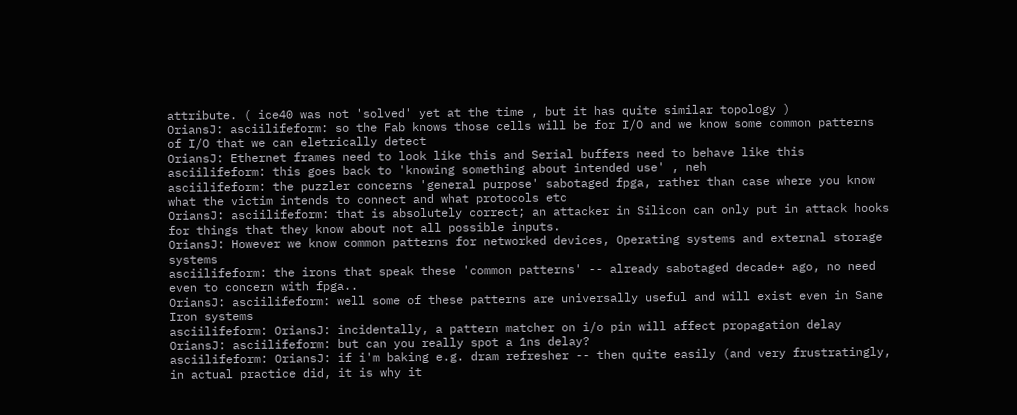attribute. ( ice40 was not 'solved' yet at the time , but it has quite similar topology )
OriansJ: asciilifeform: so the Fab knows those cells will be for I/O and we know some common patterns of I/O that we can eletrically detect
OriansJ: Ethernet frames need to look like this and Serial buffers need to behave like this
asciilifeform: this goes back to 'knowing something about intended use' , neh
asciilifeform: the puzzler concerns 'general purpose' sabotaged fpga, rather than case where you know what the victim intends to connect and what protocols etc
OriansJ: asciilifeform: that is absolutely correct; an attacker in Silicon can only put in attack hooks for things that they know about not all possible inputs.
OriansJ: However we know common patterns for networked devices, Operating systems and external storage systems
asciilifeform: the irons that speak these 'common patterns' -- already sabotaged decade+ ago, no need even to concern with fpga..
OriansJ: asciilifeform: well some of these patterns are universally useful and will exist even in Sane Iron systems
asciilifeform: OriansJ: incidentally, a pattern matcher on i/o pin will affect propagation delay
OriansJ: asciilifeform: but can you really spot a 1ns delay?
asciilifeform: OriansJ: if i'm baking e.g. dram refresher -- then quite easily (and very frustratingly, in actual practice did, it is why it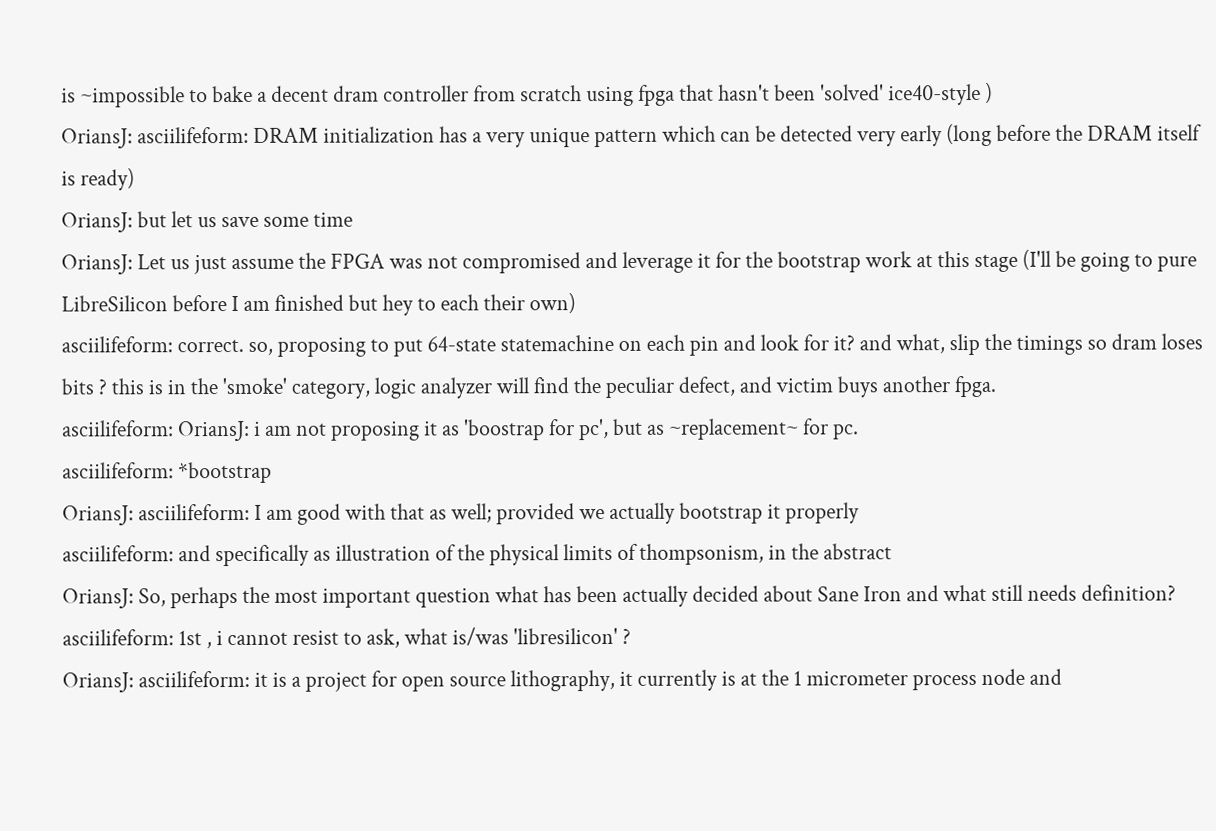is ~impossible to bake a decent dram controller from scratch using fpga that hasn't been 'solved' ice40-style )
OriansJ: asciilifeform: DRAM initialization has a very unique pattern which can be detected very early (long before the DRAM itself is ready)
OriansJ: but let us save some time
OriansJ: Let us just assume the FPGA was not compromised and leverage it for the bootstrap work at this stage (I'll be going to pure LibreSilicon before I am finished but hey to each their own)
asciilifeform: correct. so, proposing to put 64-state statemachine on each pin and look for it? and what, slip the timings so dram loses bits ? this is in the 'smoke' category, logic analyzer will find the peculiar defect, and victim buys another fpga.
asciilifeform: OriansJ: i am not proposing it as 'boostrap for pc', but as ~replacement~ for pc.
asciilifeform: *bootstrap
OriansJ: asciilifeform: I am good with that as well; provided we actually bootstrap it properly
asciilifeform: and specifically as illustration of the physical limits of thompsonism, in the abstract
OriansJ: So, perhaps the most important question what has been actually decided about Sane Iron and what still needs definition?
asciilifeform: 1st , i cannot resist to ask, what is/was 'libresilicon' ?
OriansJ: asciilifeform: it is a project for open source lithography, it currently is at the 1 micrometer process node and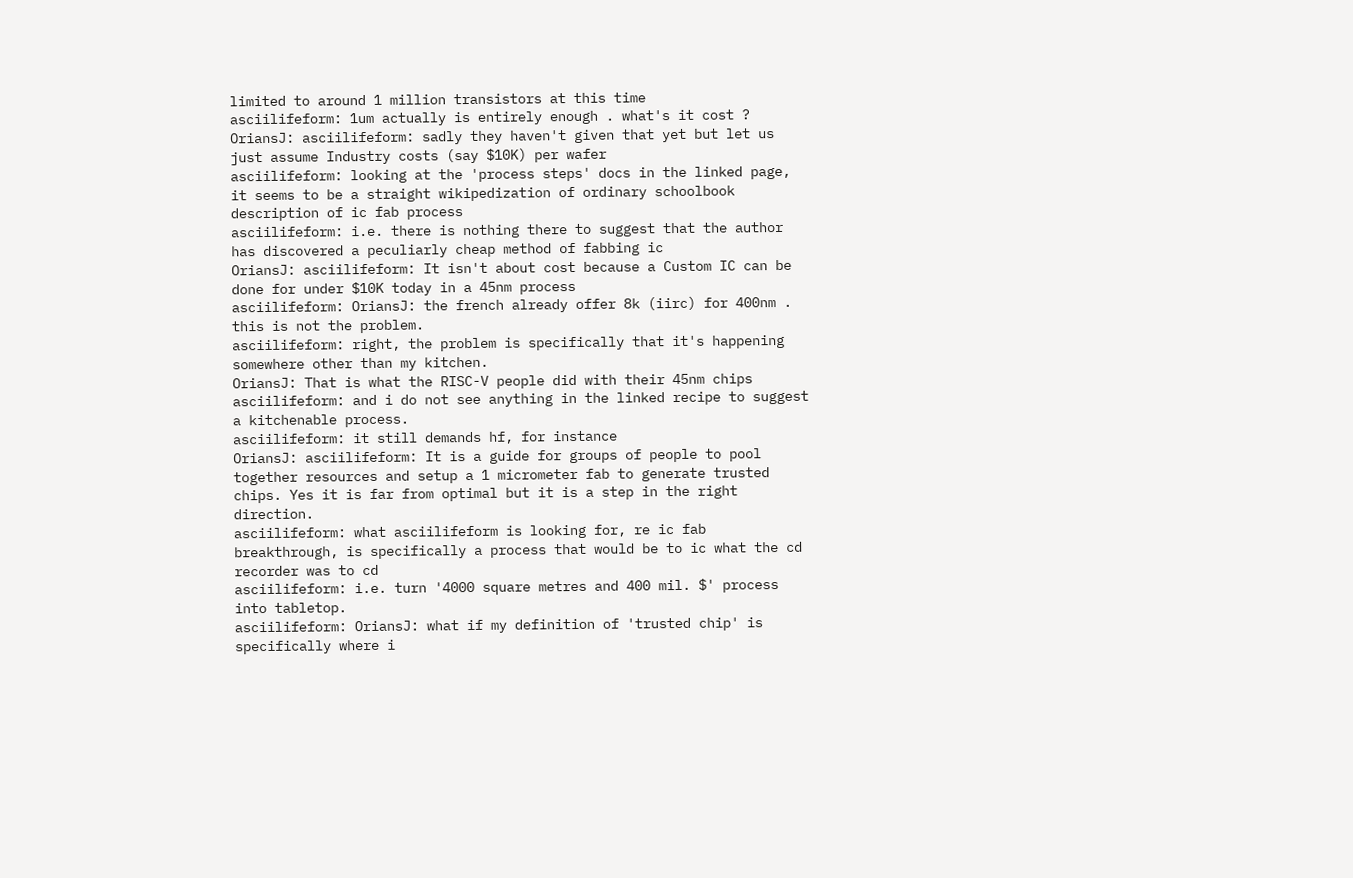limited to around 1 million transistors at this time
asciilifeform: 1um actually is entirely enough . what's it cost ?
OriansJ: asciilifeform: sadly they haven't given that yet but let us just assume Industry costs (say $10K) per wafer
asciilifeform: looking at the 'process steps' docs in the linked page, it seems to be a straight wikipedization of ordinary schoolbook description of ic fab process
asciilifeform: i.e. there is nothing there to suggest that the author has discovered a peculiarly cheap method of fabbing ic
OriansJ: asciilifeform: It isn't about cost because a Custom IC can be done for under $10K today in a 45nm process
asciilifeform: OriansJ: the french already offer 8k (iirc) for 400nm . this is not the problem.
asciilifeform: right, the problem is specifically that it's happening somewhere other than my kitchen.
OriansJ: That is what the RISC-V people did with their 45nm chips
asciilifeform: and i do not see anything in the linked recipe to suggest a kitchenable process.
asciilifeform: it still demands hf, for instance
OriansJ: asciilifeform: It is a guide for groups of people to pool together resources and setup a 1 micrometer fab to generate trusted chips. Yes it is far from optimal but it is a step in the right direction.
asciilifeform: what asciilifeform is looking for, re ic fab breakthrough, is specifically a process that would be to ic what the cd recorder was to cd
asciilifeform: i.e. turn '4000 square metres and 400 mil. $' process into tabletop.
asciilifeform: OriansJ: what if my definition of 'trusted chip' is specifically where i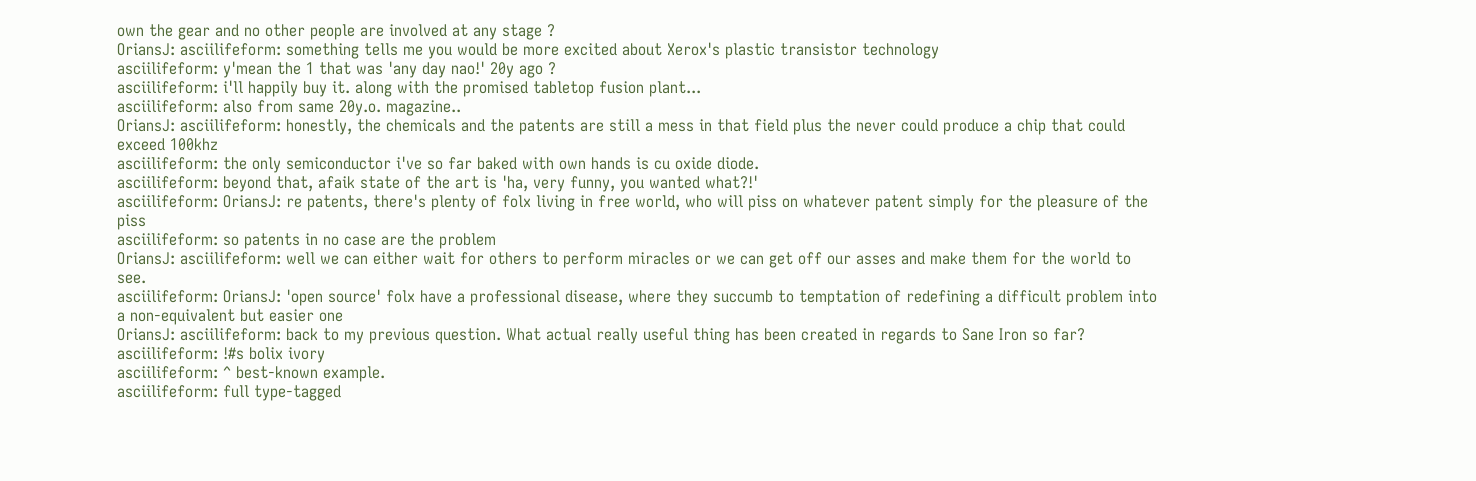own the gear and no other people are involved at any stage ?
OriansJ: asciilifeform: something tells me you would be more excited about Xerox's plastic transistor technology
asciilifeform: y'mean the 1 that was 'any day nao!' 20y ago ?
asciilifeform: i'll happily buy it. along with the promised tabletop fusion plant...
asciilifeform: also from same 20y.o. magazine..
OriansJ: asciilifeform: honestly, the chemicals and the patents are still a mess in that field plus the never could produce a chip that could exceed 100khz
asciilifeform: the only semiconductor i've so far baked with own hands is cu oxide diode.
asciilifeform: beyond that, afaik state of the art is 'ha, very funny, you wanted what?!'
asciilifeform: OriansJ: re patents, there's plenty of folx living in free world, who will piss on whatever patent simply for the pleasure of the piss
asciilifeform: so patents in no case are the problem
OriansJ: asciilifeform: well we can either wait for others to perform miracles or we can get off our asses and make them for the world to see.
asciilifeform: OriansJ: 'open source' folx have a professional disease, where they succumb to temptation of redefining a difficult problem into a non-equivalent but easier one
OriansJ: asciilifeform: back to my previous question. What actual really useful thing has been created in regards to Sane Iron so far?
asciilifeform: !#s bolix ivory
asciilifeform: ^ best-known example.
asciilifeform: full type-tagged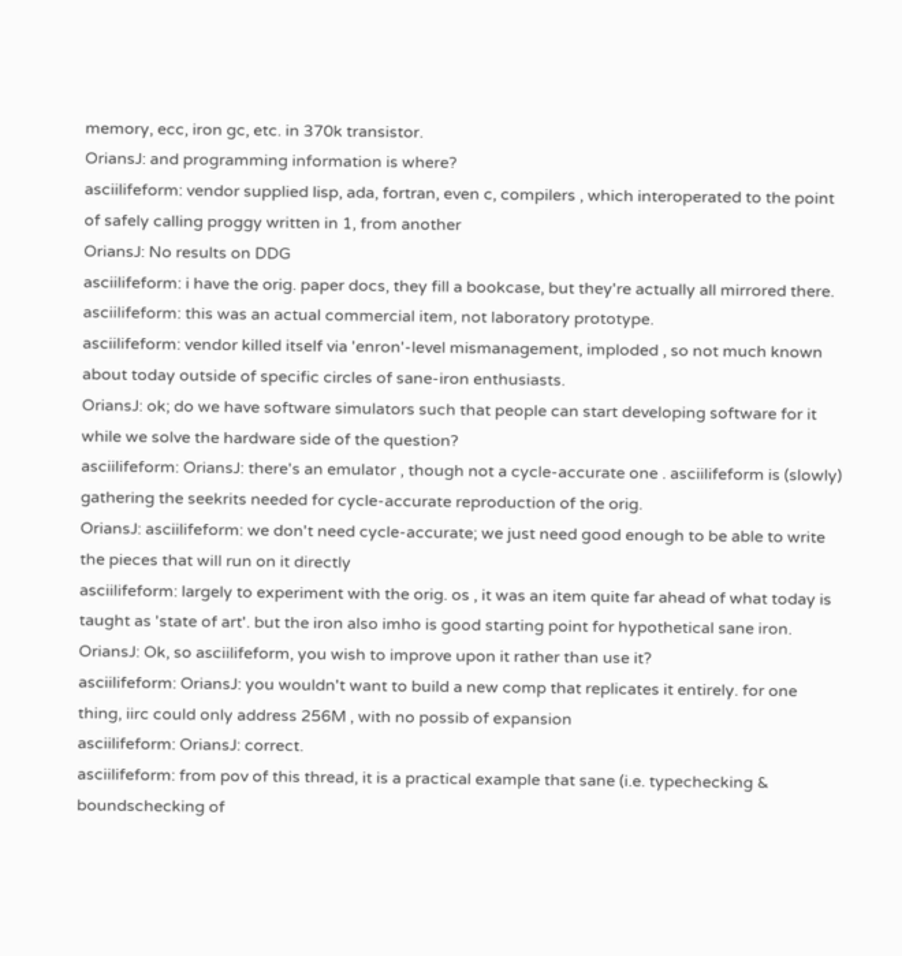memory, ecc, iron gc, etc. in 370k transistor.
OriansJ: and programming information is where?
asciilifeform: vendor supplied lisp, ada, fortran, even c, compilers , which interoperated to the point of safely calling proggy written in 1, from another
OriansJ: No results on DDG
asciilifeform: i have the orig. paper docs, they fill a bookcase, but they're actually all mirrored there.
asciilifeform: this was an actual commercial item, not laboratory prototype.
asciilifeform: vendor killed itself via 'enron'-level mismanagement, imploded , so not much known about today outside of specific circles of sane-iron enthusiasts.
OriansJ: ok; do we have software simulators such that people can start developing software for it while we solve the hardware side of the question?
asciilifeform: OriansJ: there's an emulator , though not a cycle-accurate one . asciilifeform is (slowly) gathering the seekrits needed for cycle-accurate reproduction of the orig.
OriansJ: asciilifeform: we don't need cycle-accurate; we just need good enough to be able to write the pieces that will run on it directly
asciilifeform: largely to experiment with the orig. os , it was an item quite far ahead of what today is taught as 'state of art'. but the iron also imho is good starting point for hypothetical sane iron.
OriansJ: Ok, so asciilifeform, you wish to improve upon it rather than use it?
asciilifeform: OriansJ: you wouldn't want to build a new comp that replicates it entirely. for one thing, iirc could only address 256M , with no possib of expansion
asciilifeform: OriansJ: correct.
asciilifeform: from pov of this thread, it is a practical example that sane (i.e. typechecking & boundschecking of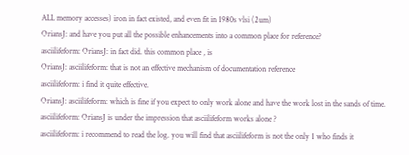ALL memory accesses) iron in fact existed, and even fit in 1980s vlsi (2um)
OriansJ: and have you put all the possible enhancements into a common place for reference?
asciilifeform: OriansJ: in fact did. this common place , is
OriansJ: asciilifeform: that is not an effective mechanism of documentation reference
asciilifeform: i find it quite effective.
OriansJ: asciilifeform: which is fine if you expect to only work alone and have the work lost in the sands of time.
asciilifeform: OriansJ is under the impression that asciilifeform works alone ?
asciilifeform: i recommend to read the log. you will find that asciilifeform is not the only 1 who finds it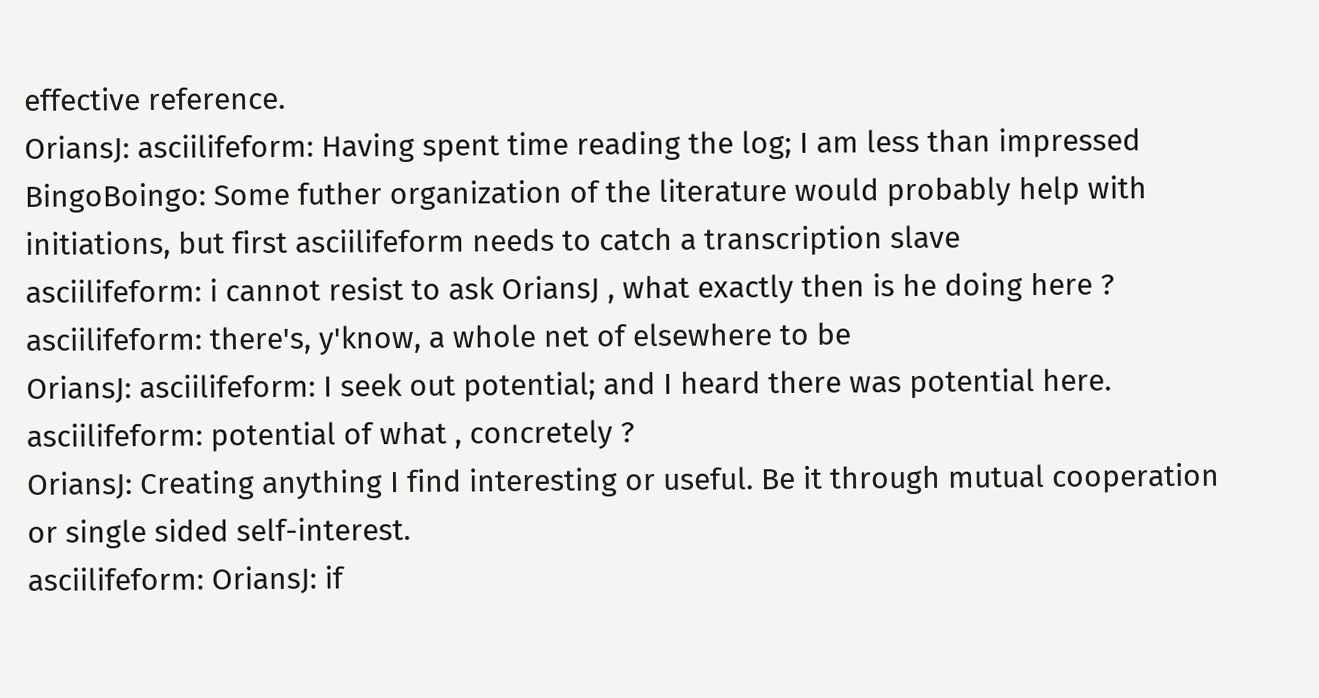effective reference.
OriansJ: asciilifeform: Having spent time reading the log; I am less than impressed
BingoBoingo: Some futher organization of the literature would probably help with initiations, but first asciilifeform needs to catch a transcription slave
asciilifeform: i cannot resist to ask OriansJ , what exactly then is he doing here ?
asciilifeform: there's, y'know, a whole net of elsewhere to be
OriansJ: asciilifeform: I seek out potential; and I heard there was potential here.
asciilifeform: potential of what , concretely ?
OriansJ: Creating anything I find interesting or useful. Be it through mutual cooperation or single sided self-interest.
asciilifeform: OriansJ: if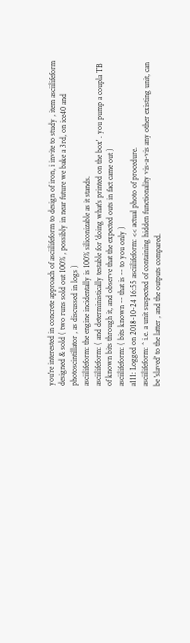you're interested in concrete approach of asciilifeform to design of iron, i invite to study , item asciilifeform designed & sold ( two runs sold out 100% , possibly in near future we bake a 3rd, on ice40 and photoscintillator , as discussed in logs )
asciilifeform: the engine incidentally is 100% siliconizable as it stands.
asciilifeform: ( and deterministically testable for 'doing what's printed on the box' . you pump a coupla TB of known bits through it, and observe that the expected outs in fact came out )
asciilifeform: ( bits known -- that is -- to you only )
a111: Logged on 2018-10-24 16:55 asciilifeform: << actual photo of procedure.
asciilifeform: ^ i.e. a unit suspected of containing hidden functionality vis-a-vis any other existing unit, can be 'slaved' to the latter , and the outputs compared.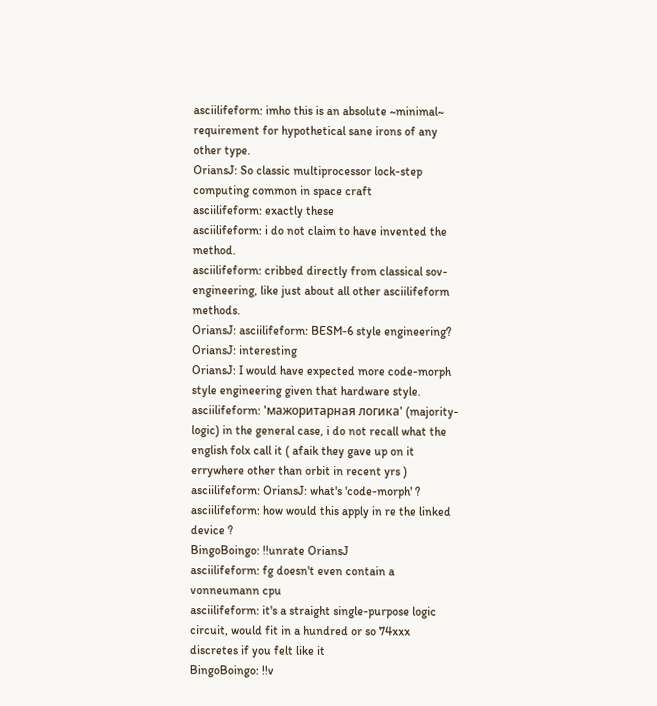asciilifeform: imho this is an absolute ~minimal~ requirement for hypothetical sane irons of any other type.
OriansJ: So classic multiprocessor lock-step computing common in space craft
asciilifeform: exactly these
asciilifeform: i do not claim to have invented the method.
asciilifeform: cribbed directly from classical sov-engineering, like just about all other asciilifeform methods.
OriansJ: asciilifeform: BESM-6 style engineering?
OriansJ: interesting
OriansJ: I would have expected more code-morph style engineering given that hardware style.
asciilifeform: 'мажоритарная логика' (majority-logic) in the general case, i do not recall what the english folx call it ( afaik they gave up on it errywhere other than orbit in recent yrs )
asciilifeform: OriansJ: what's 'code-morph' ?
asciilifeform: how would this apply in re the linked device ?
BingoBoingo: !!unrate OriansJ
asciilifeform: fg doesn't even contain a vonneumann cpu
asciilifeform: it's a straight single-purpose logic circuit, would fit in a hundred or so 74xxx discretes if you felt like it
BingoBoingo: !!v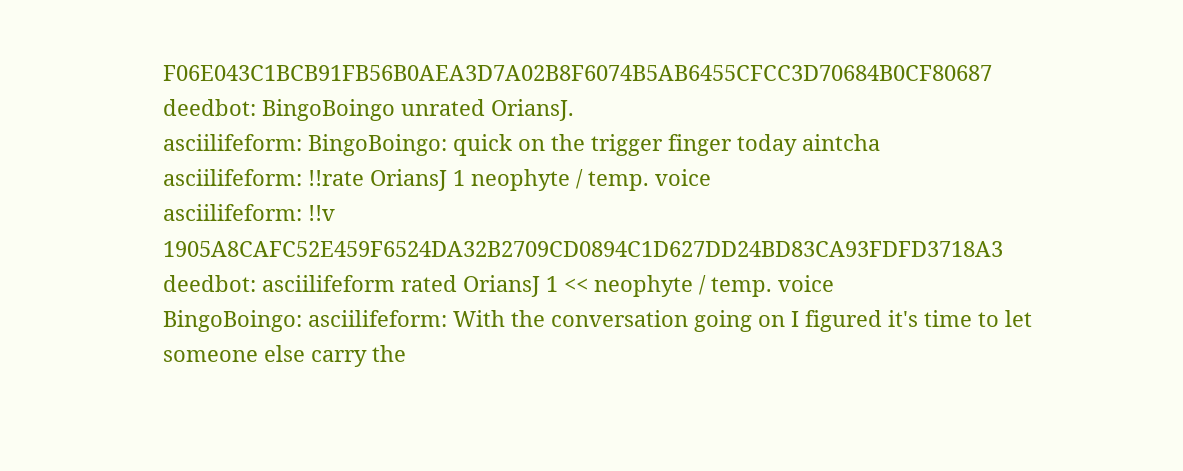F06E043C1BCB91FB56B0AEA3D7A02B8F6074B5AB6455CFCC3D70684B0CF80687
deedbot: BingoBoingo unrated OriansJ.
asciilifeform: BingoBoingo: quick on the trigger finger today aintcha
asciilifeform: !!rate OriansJ 1 neophyte / temp. voice
asciilifeform: !!v 1905A8CAFC52E459F6524DA32B2709CD0894C1D627DD24BD83CA93FDFD3718A3
deedbot: asciilifeform rated OriansJ 1 << neophyte / temp. voice
BingoBoingo: asciilifeform: With the conversation going on I figured it's time to let someone else carry the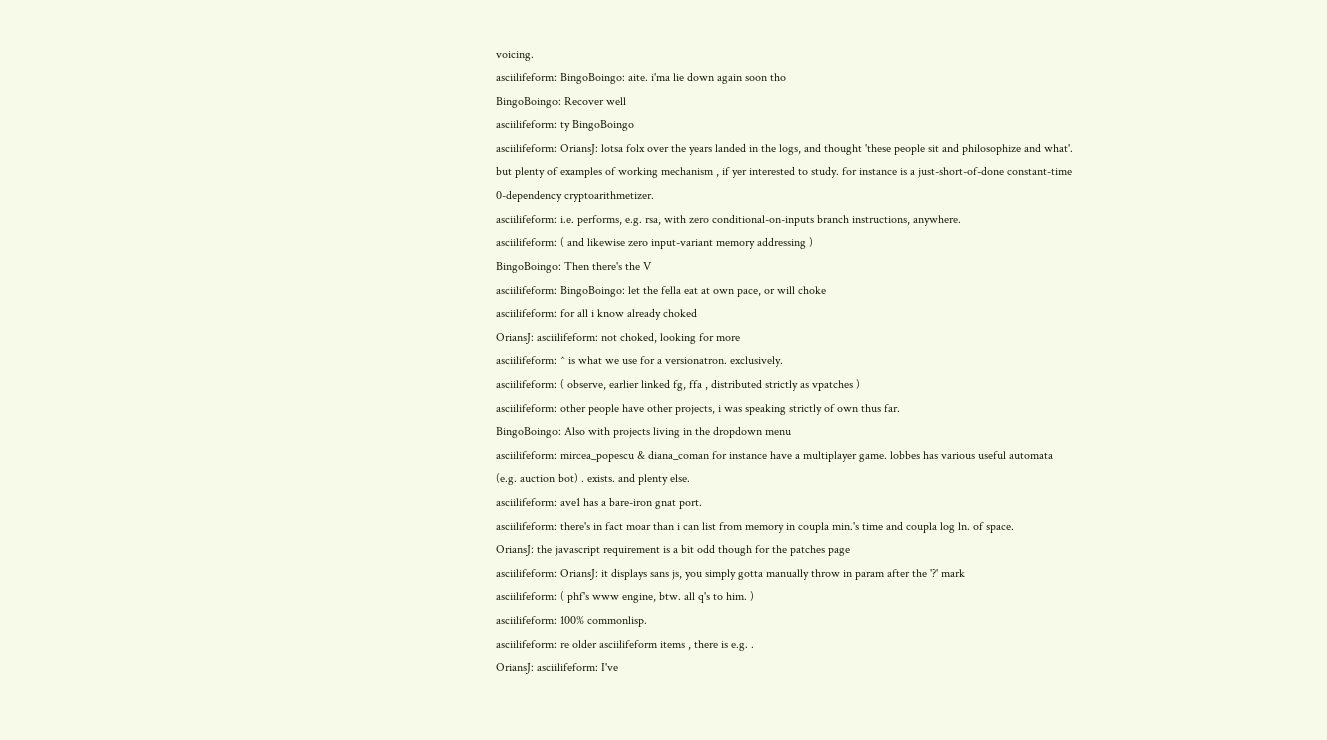voicing.
asciilifeform: BingoBoingo: aite. i'ma lie down again soon tho
BingoBoingo: Recover well
asciilifeform: ty BingoBoingo
asciilifeform: OriansJ: lotsa folx over the years landed in the logs, and thought 'these people sit and philosophize and what'. but plenty of examples of working mechanism , if yer interested to study. for instance is a just-short-of-done constant-time 0-dependency cryptoarithmetizer.
asciilifeform: i.e. performs, e.g. rsa, with zero conditional-on-inputs branch instructions, anywhere.
asciilifeform: ( and likewise zero input-variant memory addressing )
BingoBoingo: Then there's the V
asciilifeform: BingoBoingo: let the fella eat at own pace, or will choke
asciilifeform: for all i know already choked
OriansJ: asciilifeform: not choked, looking for more
asciilifeform: ^ is what we use for a versionatron. exclusively.
asciilifeform: ( observe, earlier linked fg, ffa , distributed strictly as vpatches )
asciilifeform: other people have other projects, i was speaking strictly of own thus far.
BingoBoingo: Also with projects living in the dropdown menu
asciilifeform: mircea_popescu & diana_coman for instance have a multiplayer game. lobbes has various useful automata (e.g. auction bot) . exists. and plenty else.
asciilifeform: ave1 has a bare-iron gnat port.
asciilifeform: there's in fact moar than i can list from memory in coupla min.'s time and coupla log ln. of space.
OriansJ: the javascript requirement is a bit odd though for the patches page
asciilifeform: OriansJ: it displays sans js, you simply gotta manually throw in param after the '?' mark
asciilifeform: ( phf's www engine, btw. all q's to him. )
asciilifeform: 100% commonlisp.
asciilifeform: re older asciilifeform items , there is e.g. .
OriansJ: asciilifeform: I've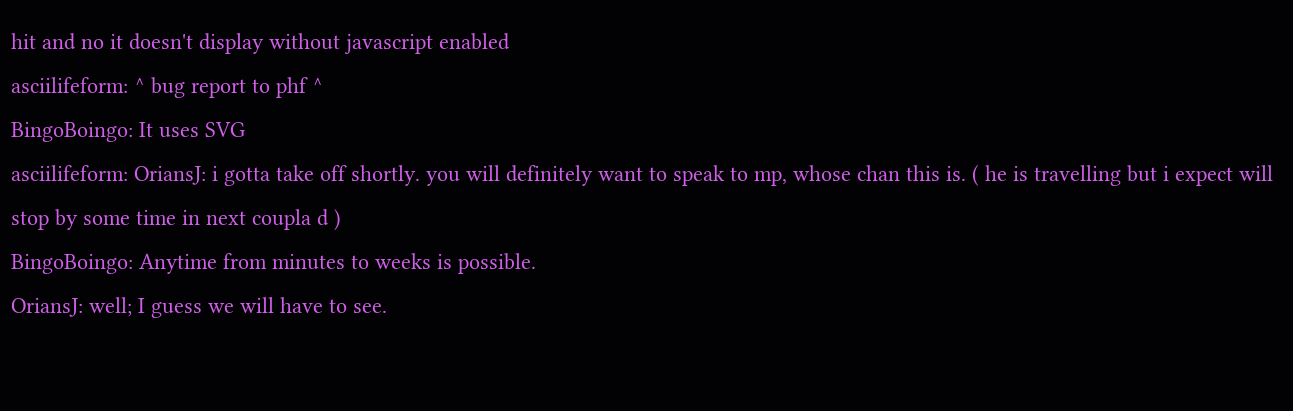hit and no it doesn't display without javascript enabled
asciilifeform: ^ bug report to phf ^
BingoBoingo: It uses SVG
asciilifeform: OriansJ: i gotta take off shortly. you will definitely want to speak to mp, whose chan this is. ( he is travelling but i expect will stop by some time in next coupla d )
BingoBoingo: Anytime from minutes to weeks is possible.
OriansJ: well; I guess we will have to see.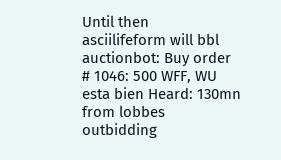Until then
asciilifeform will bbl
auctionbot: Buy order # 1046: 500 WFF, WU esta bien Heard: 130mn from lobbes outbidding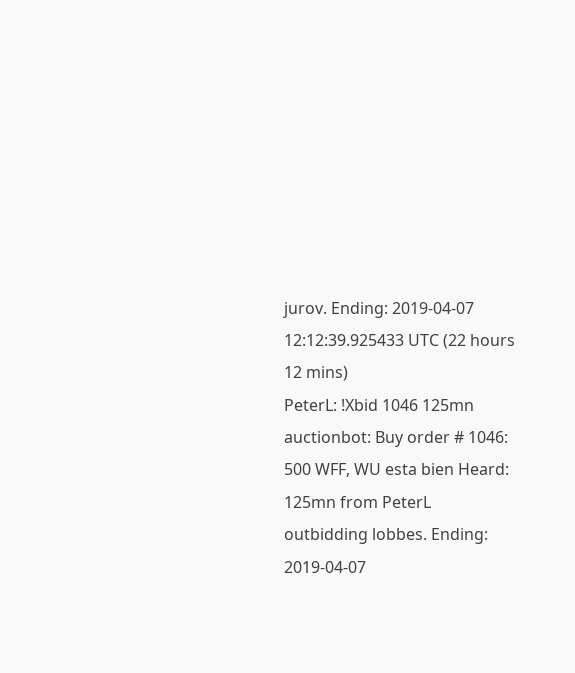jurov. Ending: 2019-04-07 12:12:39.925433 UTC (22 hours 12 mins)
PeterL: !Xbid 1046 125mn
auctionbot: Buy order # 1046: 500 WFF, WU esta bien Heard: 125mn from PeterL outbidding lobbes. Ending: 2019-04-07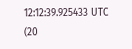12:12:39.925433 UTC (20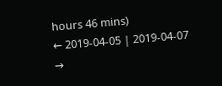hours 46 mins)
← 2019-04-05 | 2019-04-07 →